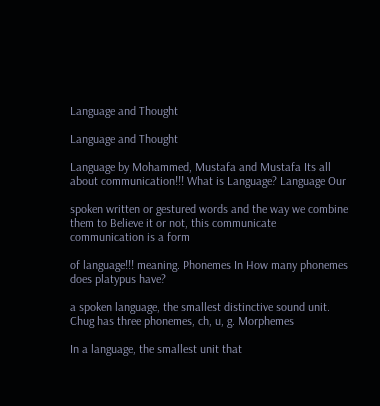Language and Thought

Language and Thought

Language by Mohammed, Mustafa and Mustafa Its all about communication!!! What is Language? Language Our

spoken written or gestured words and the way we combine them to Believe it or not, this communicate communication is a form

of language!!! meaning. Phonemes In How many phonemes does platypus have?

a spoken language, the smallest distinctive sound unit. Chug has three phonemes, ch, u, g. Morphemes

In a language, the smallest unit that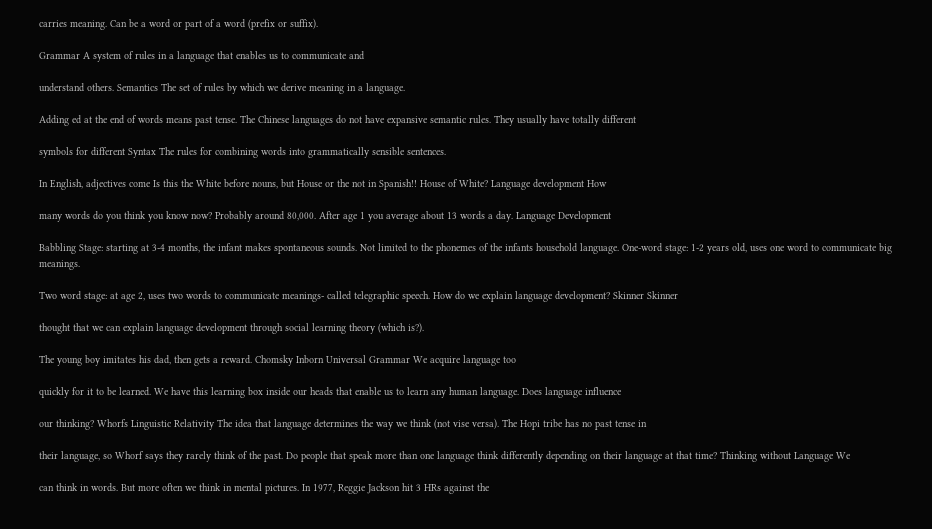carries meaning. Can be a word or part of a word (prefix or suffix).

Grammar A system of rules in a language that enables us to communicate and

understand others. Semantics The set of rules by which we derive meaning in a language.

Adding ed at the end of words means past tense. The Chinese languages do not have expansive semantic rules. They usually have totally different

symbols for different Syntax The rules for combining words into grammatically sensible sentences.

In English, adjectives come Is this the White before nouns, but House or the not in Spanish!! House of White? Language development How

many words do you think you know now? Probably around 80,000. After age 1 you average about 13 words a day. Language Development

Babbling Stage: starting at 3-4 months, the infant makes spontaneous sounds. Not limited to the phonemes of the infants household language. One-word stage: 1-2 years old, uses one word to communicate big meanings.

Two word stage: at age 2, uses two words to communicate meanings- called telegraphic speech. How do we explain language development? Skinner Skinner

thought that we can explain language development through social learning theory (which is?).

The young boy imitates his dad, then gets a reward. Chomsky Inborn Universal Grammar We acquire language too

quickly for it to be learned. We have this learning box inside our heads that enable us to learn any human language. Does language influence

our thinking? Whorfs Linguistic Relativity The idea that language determines the way we think (not vise versa). The Hopi tribe has no past tense in

their language, so Whorf says they rarely think of the past. Do people that speak more than one language think differently depending on their language at that time? Thinking without Language We

can think in words. But more often we think in mental pictures. In 1977, Reggie Jackson hit 3 HRs against the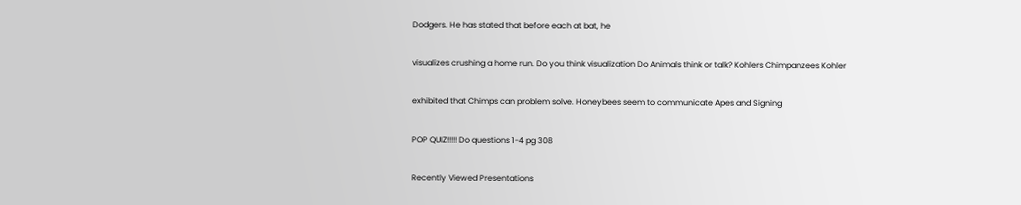Dodgers. He has stated that before each at bat, he

visualizes crushing a home run. Do you think visualization Do Animals think or talk? Kohlers Chimpanzees Kohler

exhibited that Chimps can problem solve. Honeybees seem to communicate Apes and Signing

POP QUIZ!!!!! Do questions 1-4 pg 308

Recently Viewed Presentations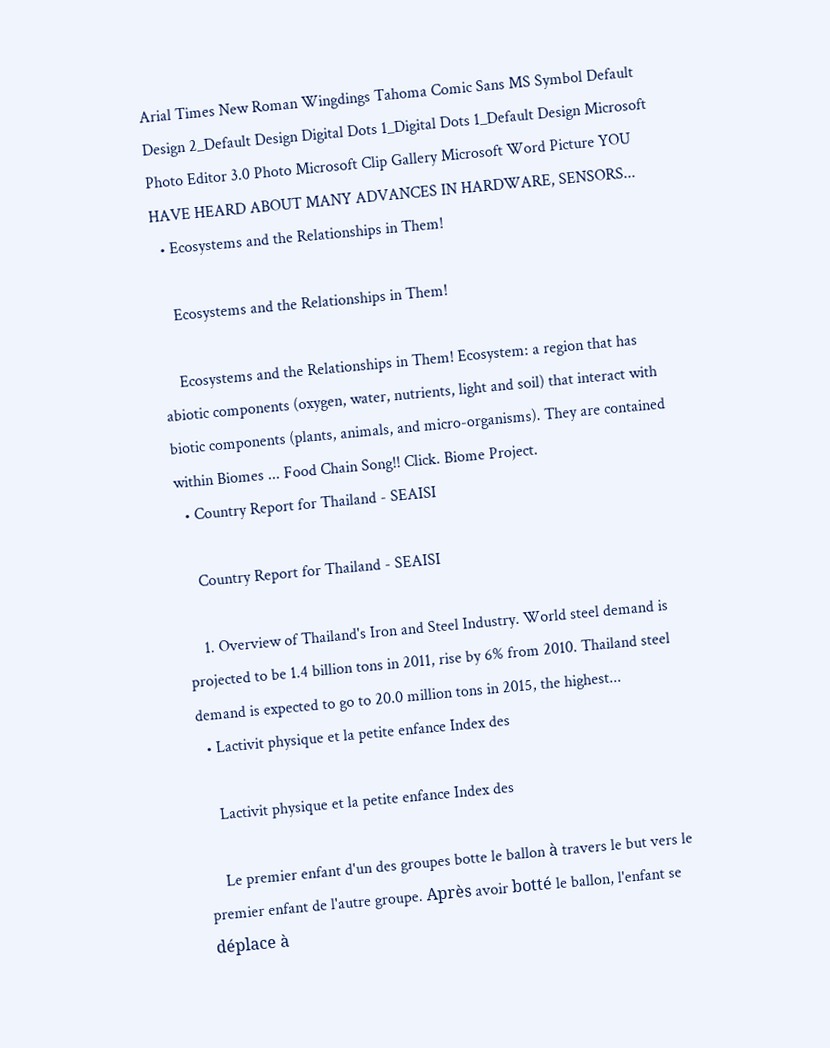Arial Times New Roman Wingdings Tahoma Comic Sans MS Symbol Default Design 2_Default Design Digital Dots 1_Digital Dots 1_Default Design Microsoft Photo Editor 3.0 Photo Microsoft Clip Gallery Microsoft Word Picture YOU HAVE HEARD ABOUT MANY ADVANCES IN HARDWARE, SENSORS...
  • Ecosystems and the Relationships in Them!

    Ecosystems and the Relationships in Them!

    Ecosystems and the Relationships in Them! Ecosystem: a region that has abiotic components (oxygen, water, nutrients, light and soil) that interact with biotic components (plants, animals, and micro-organisms). They are contained within Biomes ... Food Chain Song!! Click. Biome Project.
  • Country Report for Thailand - SEAISI

    Country Report for Thailand - SEAISI

    1. Overview of Thailand's Iron and Steel Industry. World steel demand is projected to be 1.4 billion tons in 2011, rise by 6% from 2010. Thailand steel demand is expected to go to 20.0 million tons in 2015, the highest...
  • Lactivit physique et la petite enfance Index des

    Lactivit physique et la petite enfance Index des

    Le premier enfant d'un des groupes botte le ballon à travers le but vers le premier enfant de l'autre groupe. Après avoir botté le ballon, l'enfant se déplace à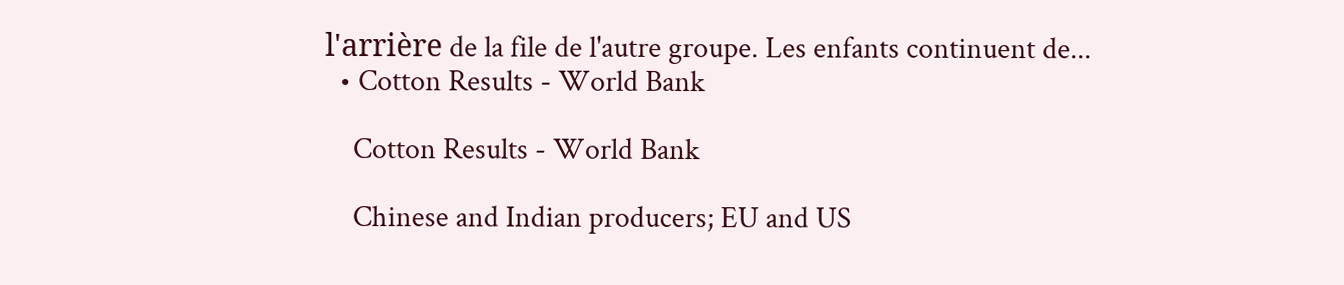l'arrière de la file de l'autre groupe. Les enfants continuent de...
  • Cotton Results - World Bank

    Cotton Results - World Bank

    Chinese and Indian producers; EU and US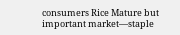consumers Rice Mature but important market—staple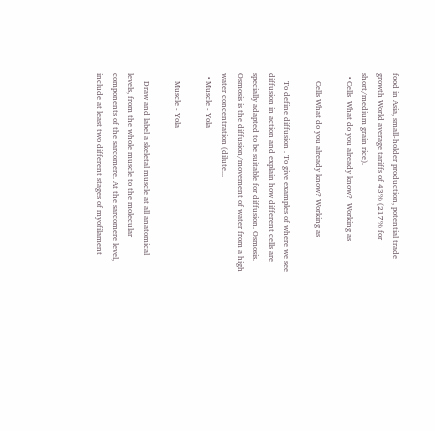food in Asia, small-holder production, potential trade growth World average tariffs of 43% (217% for short/medium grain rice).
  • Cells  What do you already know?  Working as

    Cells What do you already know? Working as

    To define diffusion . To give examples of where we see diffusion in action and explain how different cells are specially adapted to be suitable for diffusion. Osmosis. Osmosis is the diffusion/movement of water from a high water concentration (dilute...
  • Muscle - Yola

    Muscle - Yola

    Draw and label a skeletal muscle at all anatomical levels, from the whole muscle to the molecular components of the sarcomere. At the sarcomere level, include at least two different stages of myofilament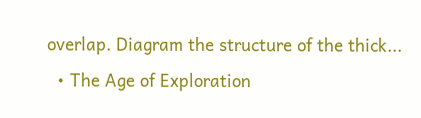overlap. Diagram the structure of the thick...
  • The Age of Exploration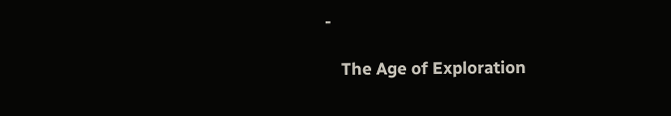-

    The Age of Exploration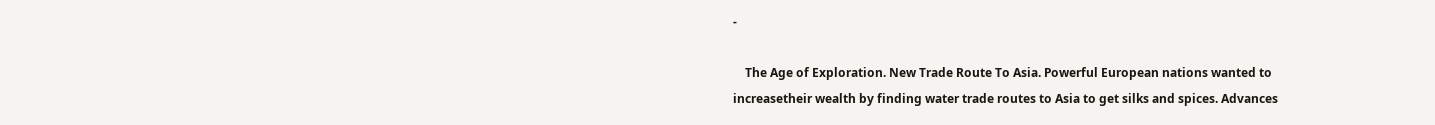-

    The Age of Exploration. New Trade Route To Asia. Powerful European nations wanted to increasetheir wealth by finding water trade routes to Asia to get silks and spices. Advances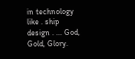in technology like . ship design . ... God, Gold, Glory.